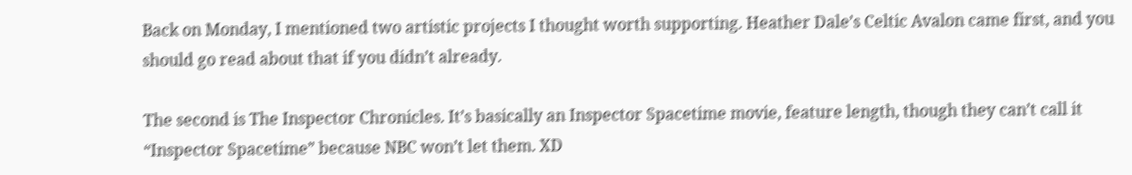Back on Monday, I mentioned two artistic projects I thought worth supporting. Heather Dale’s Celtic Avalon came first, and you should go read about that if you didn’t already.

The second is The Inspector Chronicles. It’s basically an Inspector Spacetime movie, feature length, though they can’t call it “Inspector Spacetime” because NBC won’t let them. XD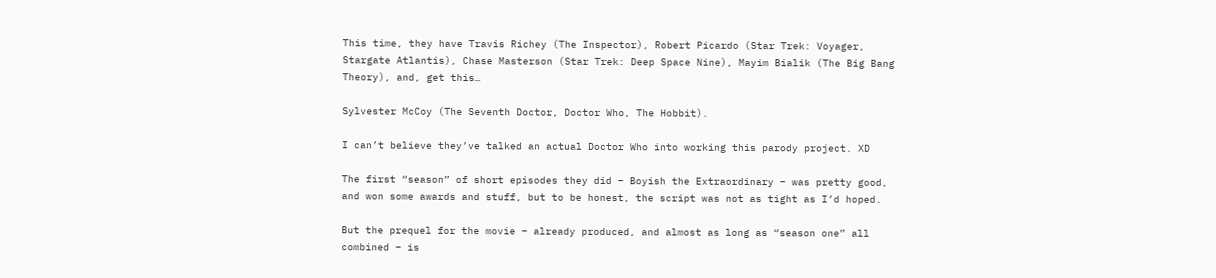This time, they have Travis Richey (The Inspector), Robert Picardo (Star Trek: Voyager, Stargate Atlantis), Chase Masterson (Star Trek: Deep Space Nine), Mayim Bialik (The Big Bang Theory), and, get this…

Sylvester McCoy (The Seventh Doctor, Doctor Who, The Hobbit).

I can’t believe they’ve talked an actual Doctor Who into working this parody project. XD

The first “season” of short episodes they did – Boyish the Extraordinary – was pretty good, and won some awards and stuff, but to be honest, the script was not as tight as I’d hoped.

But the prequel for the movie – already produced, and almost as long as “season one” all combined – is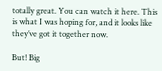totally great. You can watch it here. This is what I was hoping for, and it looks like they’ve got it together now.

But! Big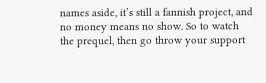names aside, it’s still a fannish project, and no money means no show. So to watch the prequel, then go throw your support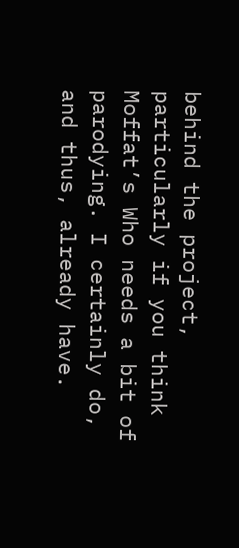behind the project, particularly if you think Moffat’s Who needs a bit of parodying. I certainly do, and thus, already have.